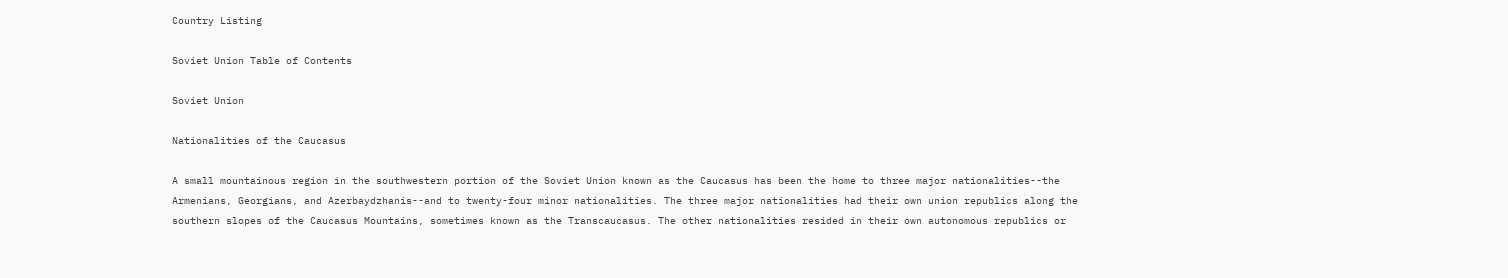Country Listing

Soviet Union Table of Contents

Soviet Union

Nationalities of the Caucasus

A small mountainous region in the southwestern portion of the Soviet Union known as the Caucasus has been the home to three major nationalities--the Armenians, Georgians, and Azerbaydzhanis--and to twenty-four minor nationalities. The three major nationalities had their own union republics along the southern slopes of the Caucasus Mountains, sometimes known as the Transcaucasus. The other nationalities resided in their own autonomous republics or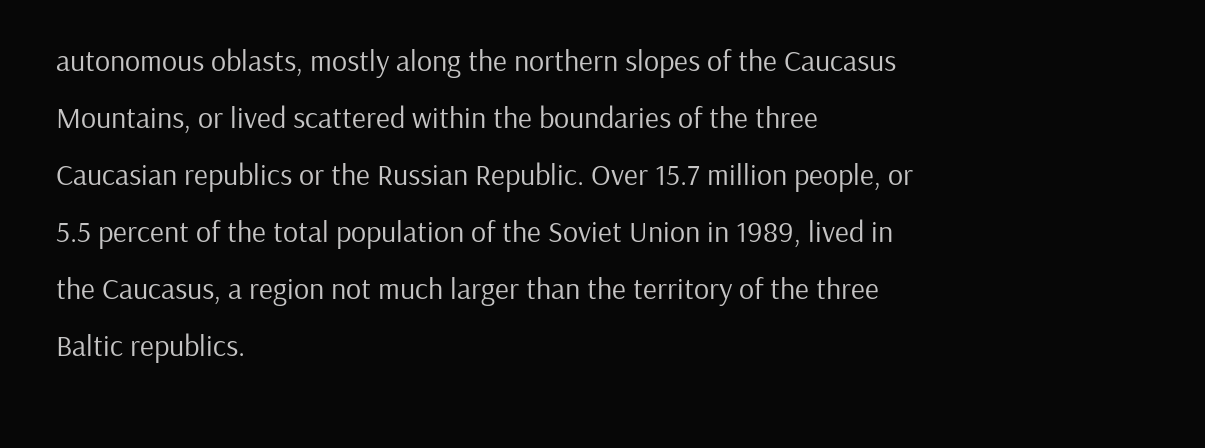autonomous oblasts, mostly along the northern slopes of the Caucasus Mountains, or lived scattered within the boundaries of the three Caucasian republics or the Russian Republic. Over 15.7 million people, or 5.5 percent of the total population of the Soviet Union in 1989, lived in the Caucasus, a region not much larger than the territory of the three Baltic republics.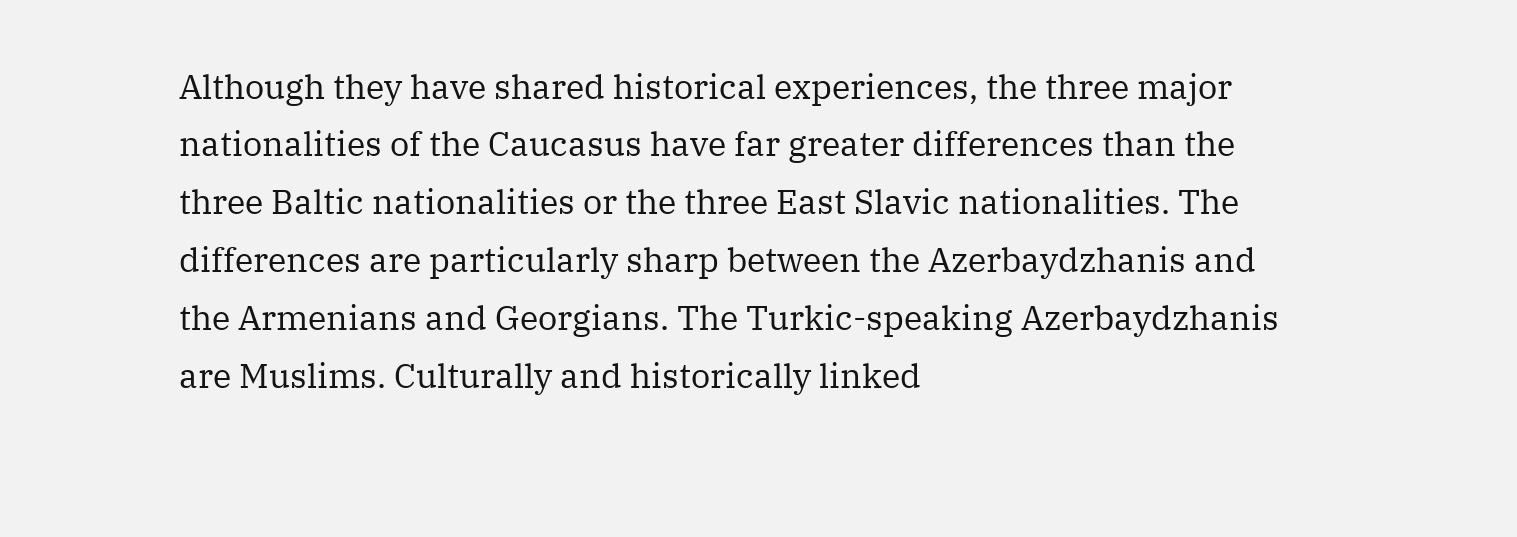Although they have shared historical experiences, the three major nationalities of the Caucasus have far greater differences than the three Baltic nationalities or the three East Slavic nationalities. The differences are particularly sharp between the Azerbaydzhanis and the Armenians and Georgians. The Turkic-speaking Azerbaydzhanis are Muslims. Culturally and historically linked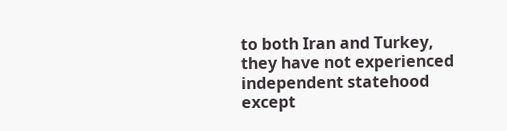to both Iran and Turkey, they have not experienced independent statehood except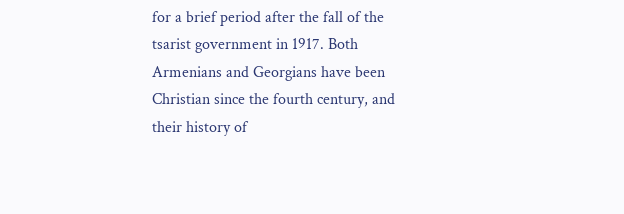for a brief period after the fall of the tsarist government in 1917. Both Armenians and Georgians have been Christian since the fourth century, and their history of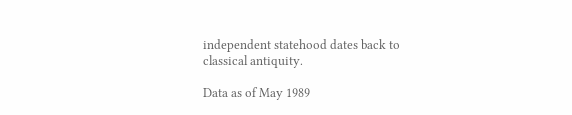independent statehood dates back to classical antiquity.

Data as of May 1989